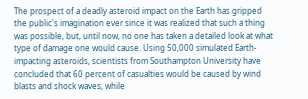The prospect of a deadly asteroid impact on the Earth has gripped the public's imagination ever since it was realized that such a thing was possible, but, until now, no one has taken a detailed look at what type of damage one would cause. Using 50,000 simulated Earth-impacting asteroids, scientists from Southampton University have concluded that 60 percent of casualties would be caused by wind blasts and shock waves, while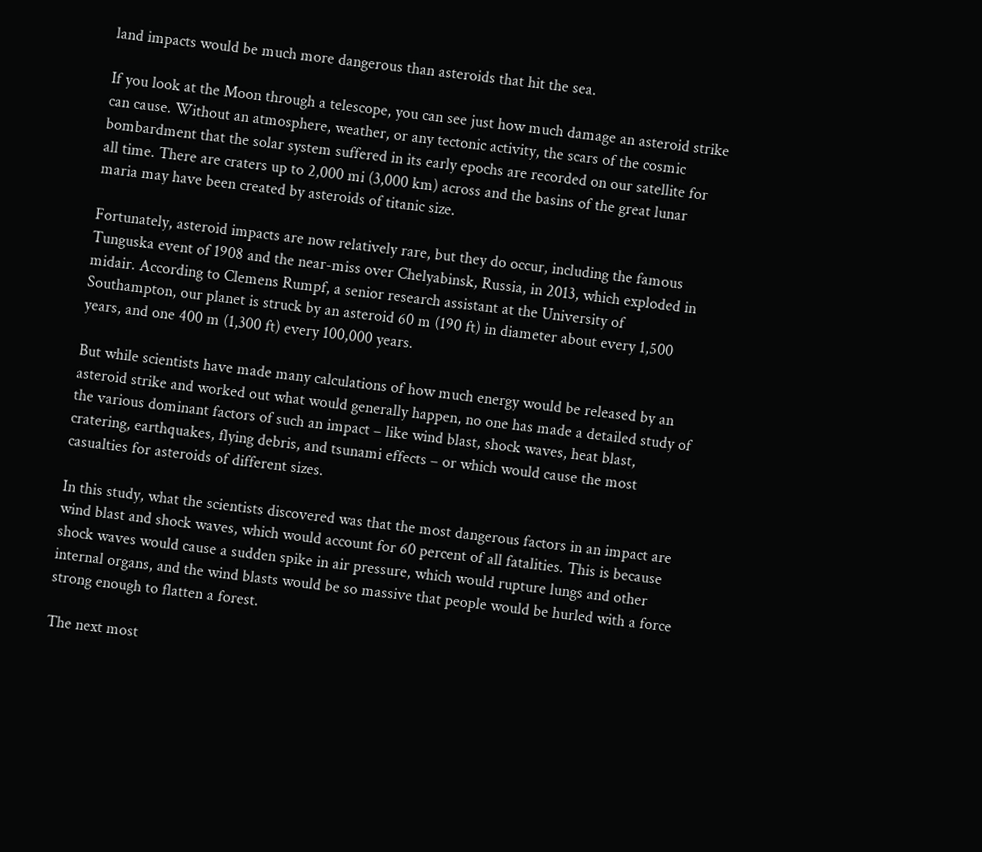land impacts would be much more dangerous than asteroids that hit the sea.

If you look at the Moon through a telescope, you can see just how much damage an asteroid strike can cause. Without an atmosphere, weather, or any tectonic activity, the scars of the cosmic bombardment that the solar system suffered in its early epochs are recorded on our satellite for all time. There are craters up to 2,000 mi (3,000 km) across and the basins of the great lunar maria may have been created by asteroids of titanic size.

Fortunately, asteroid impacts are now relatively rare, but they do occur, including the famous Tunguska event of 1908 and the near-miss over Chelyabinsk, Russia, in 2013, which exploded in midair. According to Clemens Rumpf, a senior research assistant at the University of Southampton, our planet is struck by an asteroid 60 m (190 ft) in diameter about every 1,500 years, and one 400 m (1,300 ft) every 100,000 years.

But while scientists have made many calculations of how much energy would be released by an asteroid strike and worked out what would generally happen, no one has made a detailed study of the various dominant factors of such an impact – like wind blast, shock waves, heat blast, cratering, earthquakes, flying debris, and tsunami effects – or which would cause the most casualties for asteroids of different sizes.

In this study, what the scientists discovered was that the most dangerous factors in an impact are wind blast and shock waves, which would account for 60 percent of all fatalities. This is because shock waves would cause a sudden spike in air pressure, which would rupture lungs and other internal organs, and the wind blasts would be so massive that people would be hurled with a force strong enough to flatten a forest.

The next most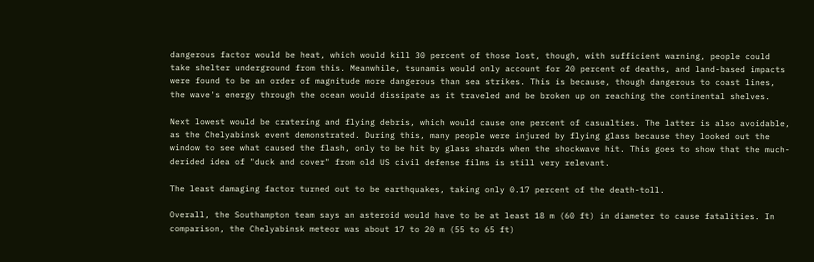dangerous factor would be heat, which would kill 30 percent of those lost, though, with sufficient warning, people could take shelter underground from this. Meanwhile, tsunamis would only account for 20 percent of deaths, and land-based impacts were found to be an order of magnitude more dangerous than sea strikes. This is because, though dangerous to coast lines, the wave's energy through the ocean would dissipate as it traveled and be broken up on reaching the continental shelves.

Next lowest would be cratering and flying debris, which would cause one percent of casualties. The latter is also avoidable, as the Chelyabinsk event demonstrated. During this, many people were injured by flying glass because they looked out the window to see what caused the flash, only to be hit by glass shards when the shockwave hit. This goes to show that the much-derided idea of "duck and cover" from old US civil defense films is still very relevant.

The least damaging factor turned out to be earthquakes, taking only 0.17 percent of the death-toll.

Overall, the Southampton team says an asteroid would have to be at least 18 m (60 ft) in diameter to cause fatalities. In comparison, the Chelyabinsk meteor was about 17 to 20 m (55 to 65 ft)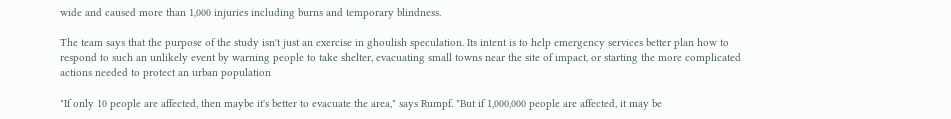wide and caused more than 1,000 injuries including burns and temporary blindness.

The team says that the purpose of the study isn't just an exercise in ghoulish speculation. Its intent is to help emergency services better plan how to respond to such an unlikely event by warning people to take shelter, evacuating small towns near the site of impact, or starting the more complicated actions needed to protect an urban population

"If only 10 people are affected, then maybe it's better to evacuate the area," says Rumpf. "But if 1,000,000 people are affected, it may be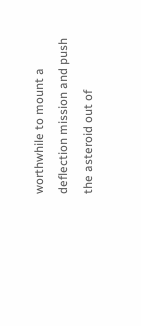worthwhile to mount a deflection mission and push the asteroid out of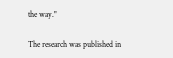the way."

The research was published in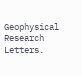Geophysical Research Letters.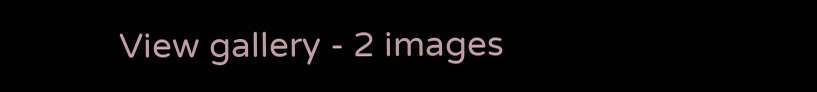View gallery - 2 images